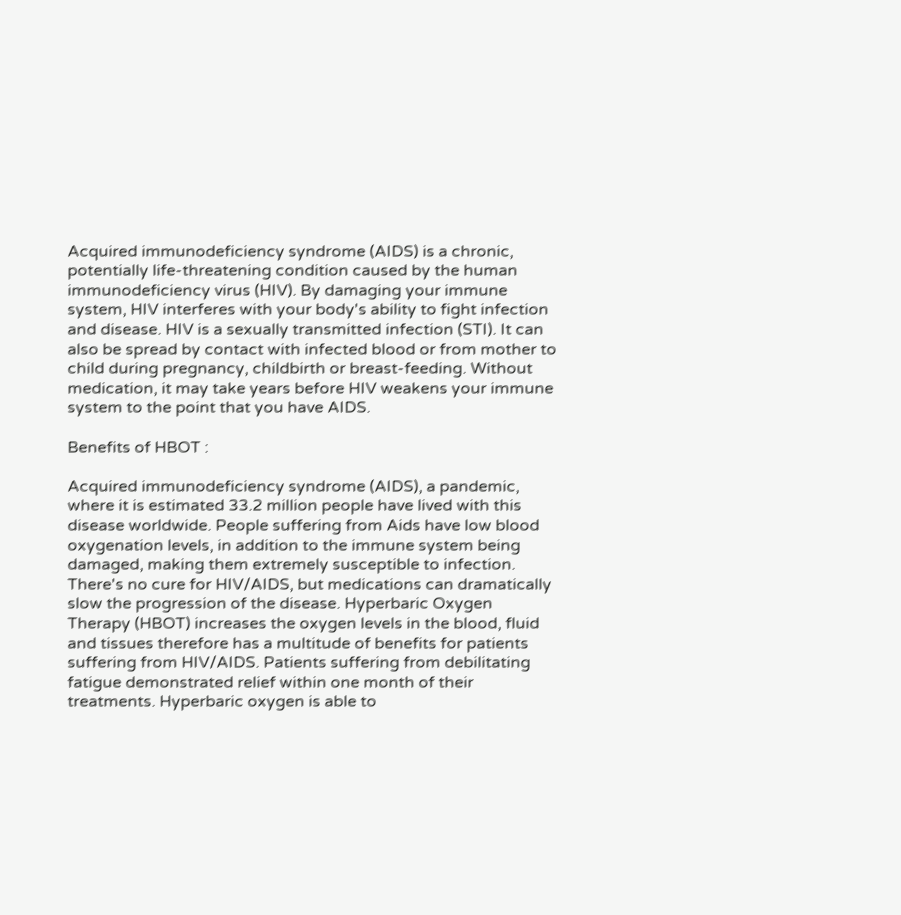Acquired immunodeficiency syndrome (AIDS) is a chronic, potentially life-threatening condition caused by the human immunodeficiency virus (HIV). By damaging your immune system, HIV interferes with your body's ability to fight infection and disease. HIV is a sexually transmitted infection (STI). It can also be spread by contact with infected blood or from mother to child during pregnancy, childbirth or breast-feeding. Without medication, it may take years before HIV weakens your immune system to the point that you have AIDS.

Benefits of HBOT :

Acquired immunodeficiency syndrome (AIDS), a pandemic, where it is estimated 33.2 million people have lived with this disease worldwide. People suffering from Aids have low blood oxygenation levels, in addition to the immune system being damaged, making them extremely susceptible to infection. There's no cure for HIV/AIDS, but medications can dramatically slow the progression of the disease. Hyperbaric Oxygen Therapy (HBOT) increases the oxygen levels in the blood, fluid and tissues therefore has a multitude of benefits for patients suffering from HIV/AIDS. Patients suffering from debilitating fatigue demonstrated relief within one month of their treatments. Hyperbaric oxygen is able to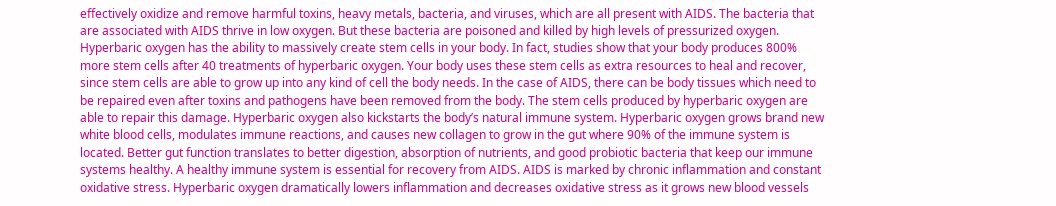effectively oxidize and remove harmful toxins, heavy metals, bacteria, and viruses, which are all present with AIDS. The bacteria that are associated with AIDS thrive in low oxygen. But these bacteria are poisoned and killed by high levels of pressurized oxygen. Hyperbaric oxygen has the ability to massively create stem cells in your body. In fact, studies show that your body produces 800% more stem cells after 40 treatments of hyperbaric oxygen. Your body uses these stem cells as extra resources to heal and recover, since stem cells are able to grow up into any kind of cell the body needs. In the case of AIDS, there can be body tissues which need to be repaired even after toxins and pathogens have been removed from the body. The stem cells produced by hyperbaric oxygen are able to repair this damage. Hyperbaric oxygen also kickstarts the body’s natural immune system. Hyperbaric oxygen grows brand new white blood cells, modulates immune reactions, and causes new collagen to grow in the gut where 90% of the immune system is located. Better gut function translates to better digestion, absorption of nutrients, and good probiotic bacteria that keep our immune systems healthy. A healthy immune system is essential for recovery from AIDS. AIDS is marked by chronic inflammation and constant oxidative stress. Hyperbaric oxygen dramatically lowers inflammation and decreases oxidative stress as it grows new blood vessels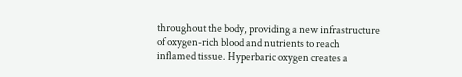throughout the body, providing a new infrastructure of oxygen-rich blood and nutrients to reach inflamed tissue. Hyperbaric oxygen creates a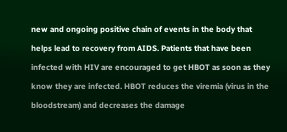new and ongoing positive chain of events in the body that helps lead to recovery from AIDS. Patients that have been infected with HIV are encouraged to get HBOT as soon as they know they are infected. HBOT reduces the viremia (virus in the bloodstream) and decreases the damage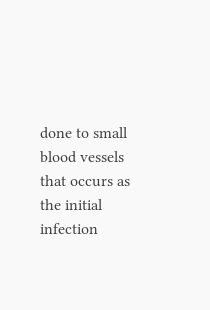done to small blood vessels that occurs as the initial infection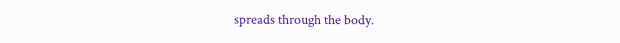spreads through the body.